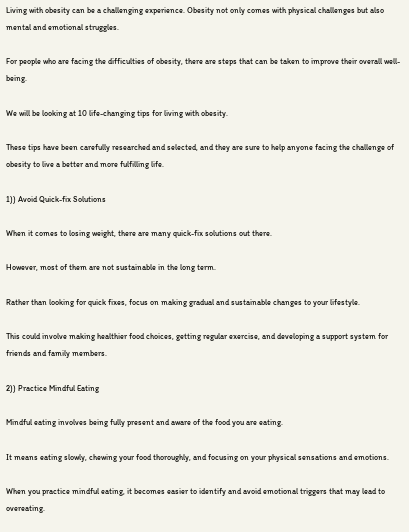Living with obesity can be a challenging experience. Obesity not only comes with physical challenges but also mental and emotional struggles.

For people who are facing the difficulties of obesity, there are steps that can be taken to improve their overall well-being.

We will be looking at 10 life-changing tips for living with obesity.

These tips have been carefully researched and selected, and they are sure to help anyone facing the challenge of obesity to live a better and more fulfilling life.

1)) Avoid Quick-fix Solutions

When it comes to losing weight, there are many quick-fix solutions out there.

However, most of them are not sustainable in the long term.

Rather than looking for quick fixes, focus on making gradual and sustainable changes to your lifestyle.

This could involve making healthier food choices, getting regular exercise, and developing a support system for friends and family members.

2)) Practice Mindful Eating

Mindful eating involves being fully present and aware of the food you are eating.

It means eating slowly, chewing your food thoroughly, and focusing on your physical sensations and emotions.

When you practice mindful eating, it becomes easier to identify and avoid emotional triggers that may lead to overeating.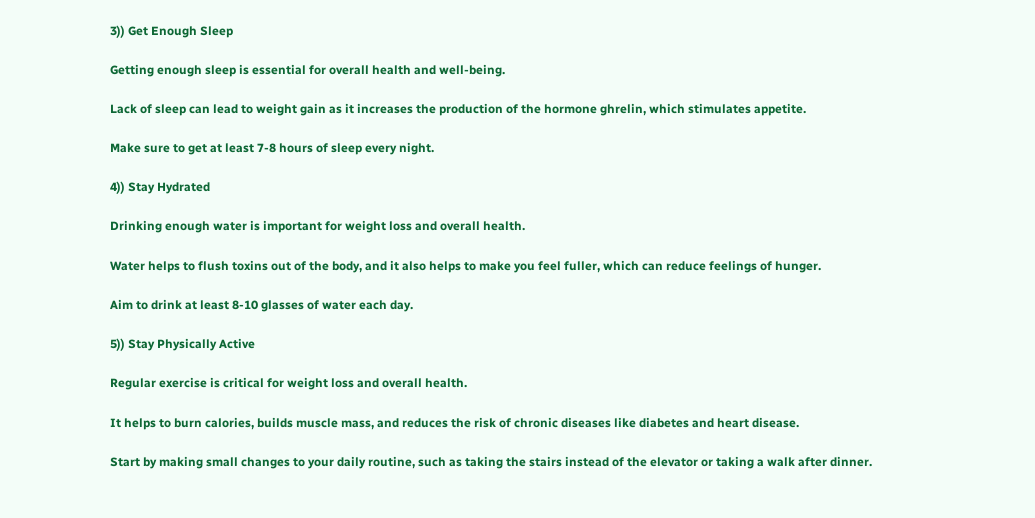3)) Get Enough Sleep

Getting enough sleep is essential for overall health and well-being.

Lack of sleep can lead to weight gain as it increases the production of the hormone ghrelin, which stimulates appetite.

Make sure to get at least 7-8 hours of sleep every night.

4)) Stay Hydrated

Drinking enough water is important for weight loss and overall health.

Water helps to flush toxins out of the body, and it also helps to make you feel fuller, which can reduce feelings of hunger.

Aim to drink at least 8-10 glasses of water each day.

5)) Stay Physically Active

Regular exercise is critical for weight loss and overall health.

It helps to burn calories, builds muscle mass, and reduces the risk of chronic diseases like diabetes and heart disease.

Start by making small changes to your daily routine, such as taking the stairs instead of the elevator or taking a walk after dinner.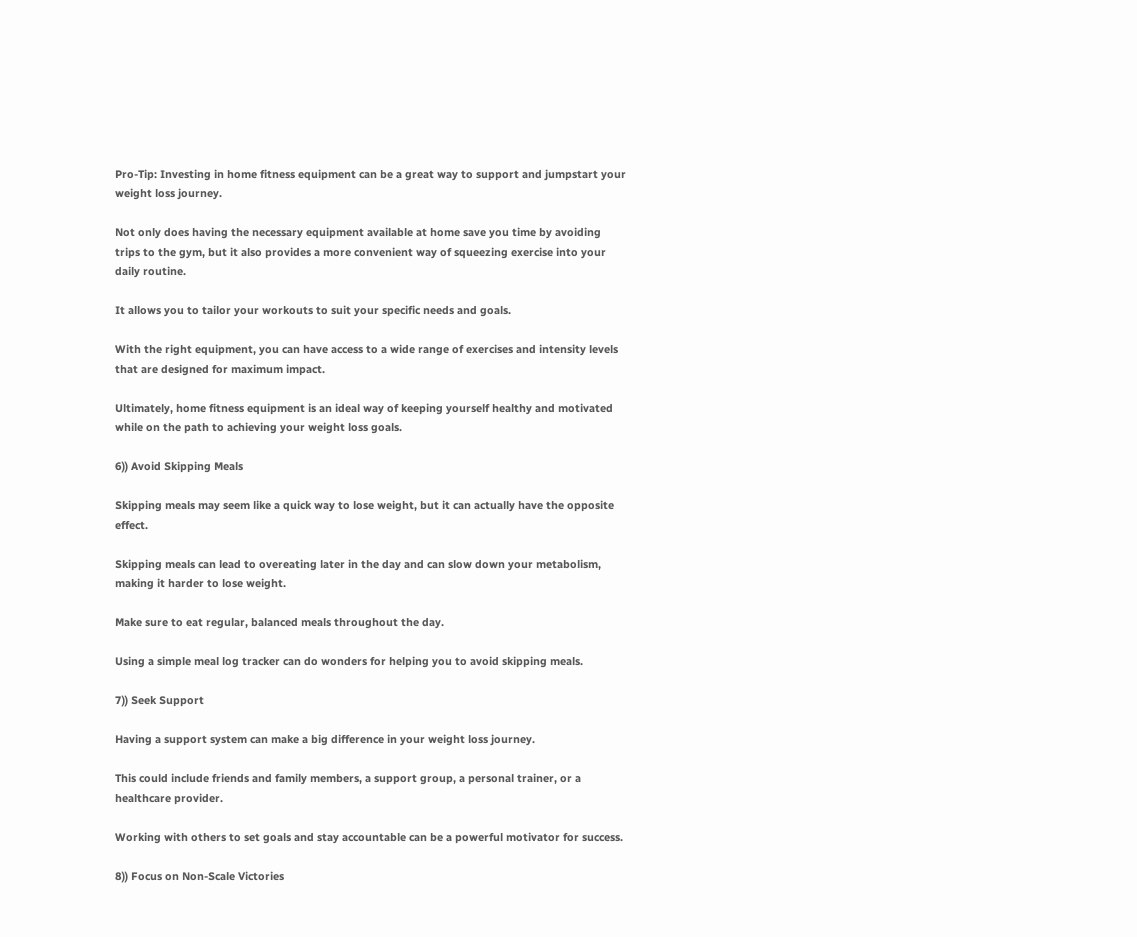Pro-Tip: Investing in home fitness equipment can be a great way to support and jumpstart your weight loss journey.

Not only does having the necessary equipment available at home save you time by avoiding trips to the gym, but it also provides a more convenient way of squeezing exercise into your daily routine.

It allows you to tailor your workouts to suit your specific needs and goals.

With the right equipment, you can have access to a wide range of exercises and intensity levels that are designed for maximum impact.

Ultimately, home fitness equipment is an ideal way of keeping yourself healthy and motivated while on the path to achieving your weight loss goals.

6)) Avoid Skipping Meals

Skipping meals may seem like a quick way to lose weight, but it can actually have the opposite effect.

Skipping meals can lead to overeating later in the day and can slow down your metabolism, making it harder to lose weight.

Make sure to eat regular, balanced meals throughout the day.

Using a simple meal log tracker can do wonders for helping you to avoid skipping meals.

7)) Seek Support

Having a support system can make a big difference in your weight loss journey.

This could include friends and family members, a support group, a personal trainer, or a healthcare provider.

Working with others to set goals and stay accountable can be a powerful motivator for success.

8)) Focus on Non-Scale Victories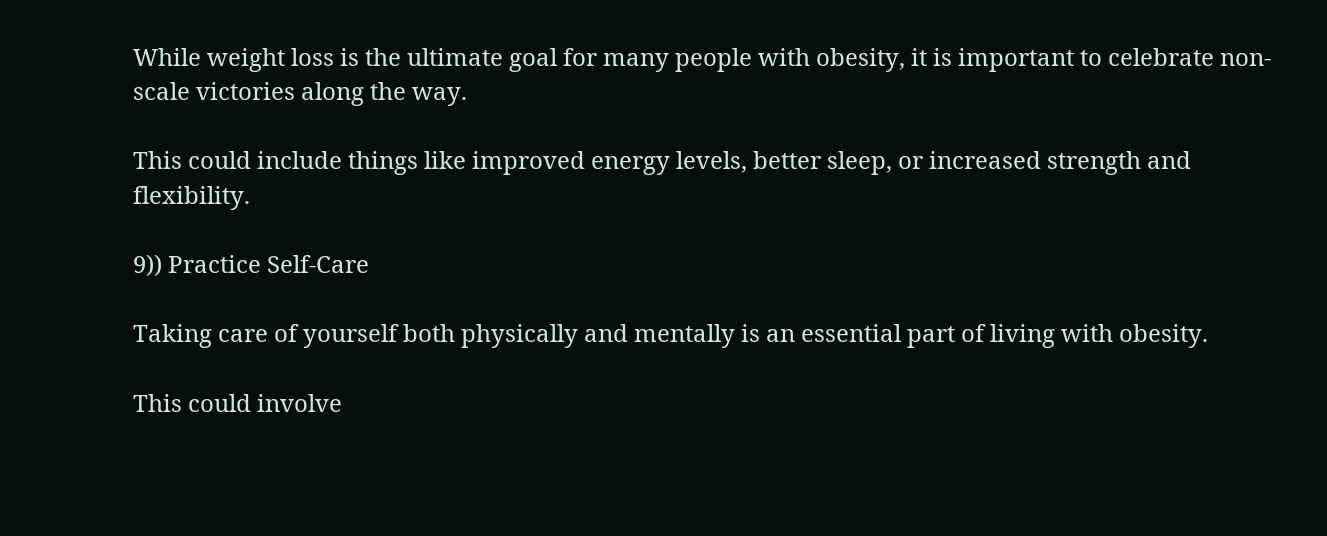While weight loss is the ultimate goal for many people with obesity, it is important to celebrate non-scale victories along the way.

This could include things like improved energy levels, better sleep, or increased strength and flexibility.

9)) Practice Self-Care

Taking care of yourself both physically and mentally is an essential part of living with obesity.

This could involve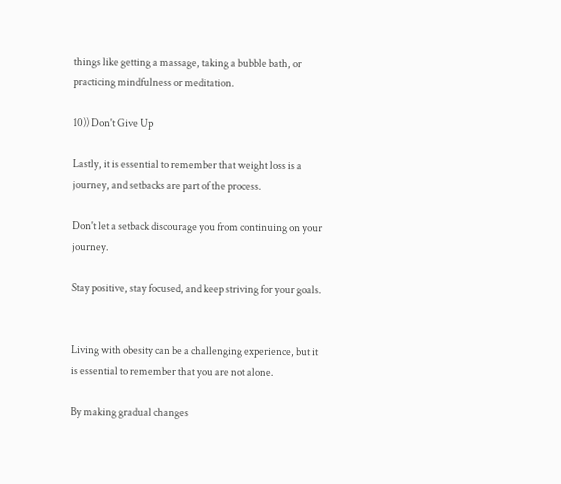things like getting a massage, taking a bubble bath, or practicing mindfulness or meditation.

10)) Don't Give Up

Lastly, it is essential to remember that weight loss is a journey, and setbacks are part of the process.

Don't let a setback discourage you from continuing on your journey.

Stay positive, stay focused, and keep striving for your goals.


Living with obesity can be a challenging experience, but it is essential to remember that you are not alone.

By making gradual changes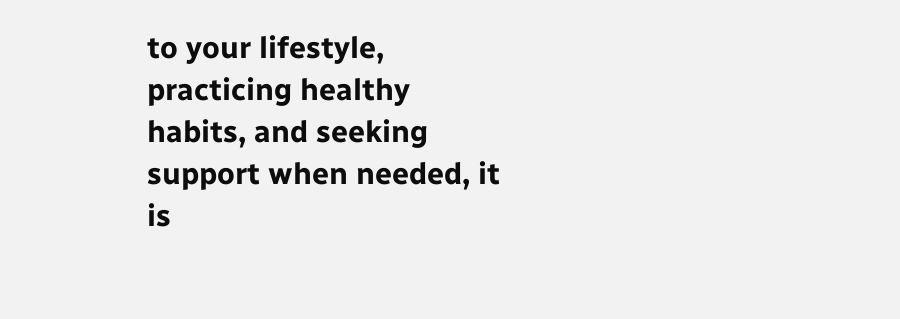to your lifestyle, practicing healthy habits, and seeking support when needed, it is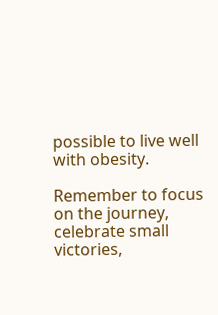possible to live well with obesity.

Remember to focus on the journey, celebrate small victories,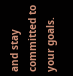and stay committed to your goals.